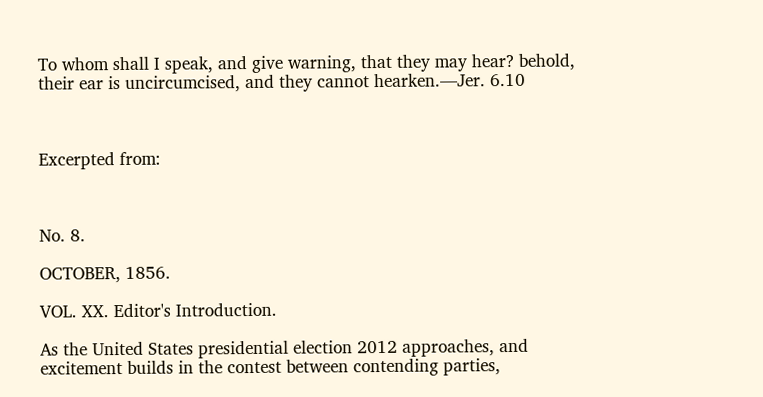To whom shall I speak, and give warning, that they may hear? behold, their ear is uncircumcised, and they cannot hearken.—Jer. 6.10



Excerpted from:



No. 8.

OCTOBER, 1856.

VOL. XX. Editor's Introduction.

As the United States presidential election 2012 approaches, and excitement builds in the contest between contending parties,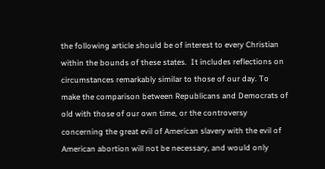the following article should be of interest to every Christian within the bounds of these states.  It includes reflections on circumstances remarkably similar to those of our day. To make the comparison between Republicans and Democrats of old with those of our own time, or the controversy concerning the great evil of American slavery with the evil of American abortion will not be necessary, and would only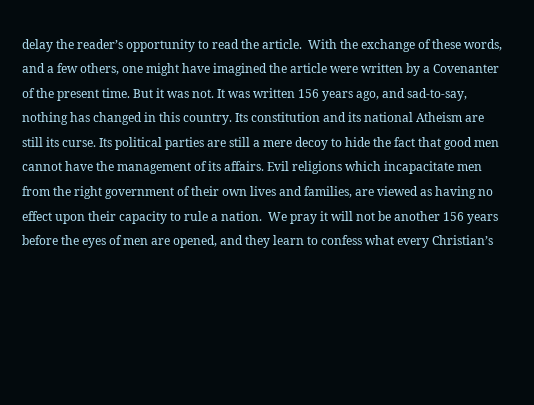delay the reader’s opportunity to read the article.  With the exchange of these words, and a few others, one might have imagined the article were written by a Covenanter of the present time. But it was not. It was written 156 years ago, and sad-to-say, nothing has changed in this country. Its constitution and its national Atheism are still its curse. Its political parties are still a mere decoy to hide the fact that good men cannot have the management of its affairs. Evil religions which incapacitate men from the right government of their own lives and families, are viewed as having no effect upon their capacity to rule a nation.  We pray it will not be another 156 years before the eyes of men are opened, and they learn to confess what every Christian’s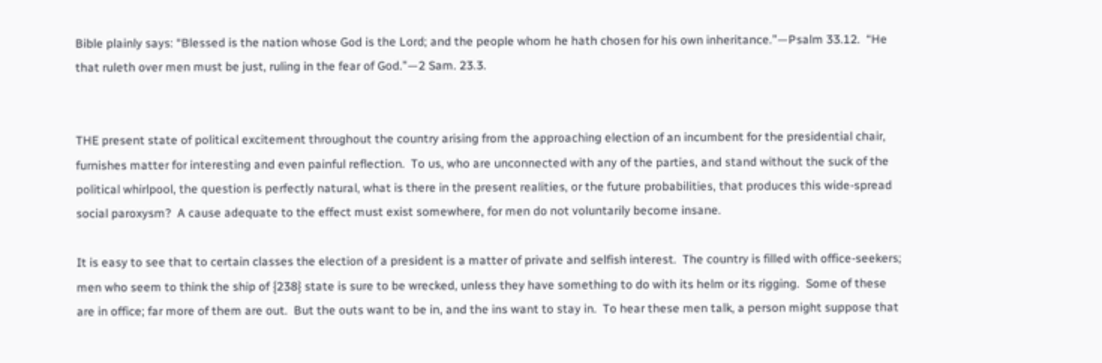Bible plainly says: “Blessed is the nation whose God is the Lord; and the people whom he hath chosen for his own inheritance.”—Psalm 33.12.  “He that ruleth over men must be just, ruling in the fear of God.”—2 Sam. 23.3.


THE present state of political excitement throughout the country arising from the approaching election of an incumbent for the presidential chair, furnishes matter for interesting and even painful reflection.  To us, who are unconnected with any of the parties, and stand without the suck of the political whirlpool, the question is perfectly natural, what is there in the present realities, or the future probabilities, that produces this wide-spread social paroxysm?  A cause adequate to the effect must exist somewhere, for men do not voluntarily become insane.

It is easy to see that to certain classes the election of a president is a matter of private and selfish interest.  The country is filled with office-seekers; men who seem to think the ship of {238} state is sure to be wrecked, unless they have something to do with its helm or its rigging.  Some of these are in office; far more of them are out.  But the outs want to be in, and the ins want to stay in.  To hear these men talk, a person might suppose that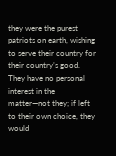they were the purest patriots on earth, wishing to serve their country for their country’s good.  They have no personal interest in the matter—not they; if left to their own choice, they would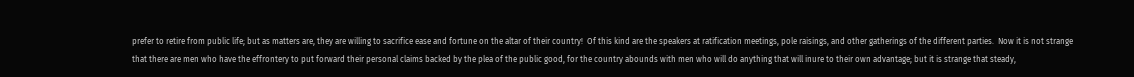prefer to retire from public life; but as matters are, they are willing to sacrifice ease and fortune on the altar of their country!  Of this kind are the speakers at ratification meetings, pole raisings, and other gatherings of the different parties.  Now it is not strange that there are men who have the effrontery to put forward their personal claims backed by the plea of the public good, for the country abounds with men who will do anything that will inure to their own advantage; but it is strange that steady,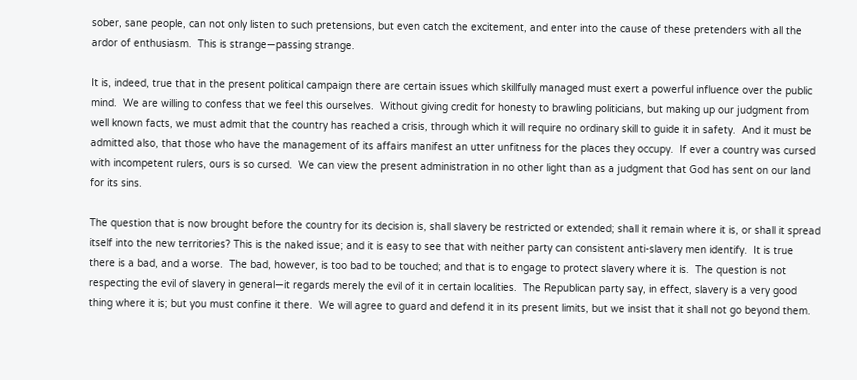sober, sane people, can not only listen to such pretensions, but even catch the excitement, and enter into the cause of these pretenders with all the ardor of enthusiasm.  This is strange—passing strange.

It is, indeed, true that in the present political campaign there are certain issues which skillfully managed must exert a powerful influence over the public mind.  We are willing to confess that we feel this ourselves.  Without giving credit for honesty to brawling politicians, but making up our judgment from well known facts, we must admit that the country has reached a crisis, through which it will require no ordinary skill to guide it in safety.  And it must be admitted also, that those who have the management of its affairs manifest an utter unfitness for the places they occupy.  If ever a country was cursed with incompetent rulers, ours is so cursed.  We can view the present administration in no other light than as a judgment that God has sent on our land for its sins.

The question that is now brought before the country for its decision is, shall slavery be restricted or extended; shall it remain where it is, or shall it spread itself into the new territories? This is the naked issue; and it is easy to see that with neither party can consistent anti-slavery men identify.  It is true there is a bad, and a worse.  The bad, however, is too bad to be touched; and that is to engage to protect slavery where it is.  The question is not respecting the evil of slavery in general—it regards merely the evil of it in certain localities.  The Republican party say, in effect, slavery is a very good thing where it is; but you must confine it there.  We will agree to guard and defend it in its present limits, but we insist that it shall not go beyond them.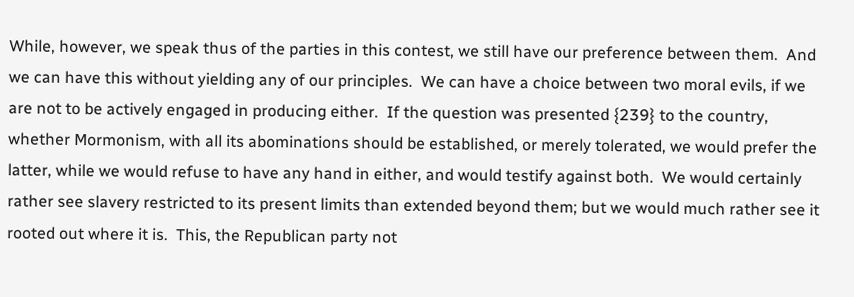While, however, we speak thus of the parties in this contest, we still have our preference between them.  And we can have this without yielding any of our principles.  We can have a choice between two moral evils, if we are not to be actively engaged in producing either.  If the question was presented {239} to the country, whether Mormonism, with all its abominations should be established, or merely tolerated, we would prefer the latter, while we would refuse to have any hand in either, and would testify against both.  We would certainly rather see slavery restricted to its present limits than extended beyond them; but we would much rather see it rooted out where it is.  This, the Republican party not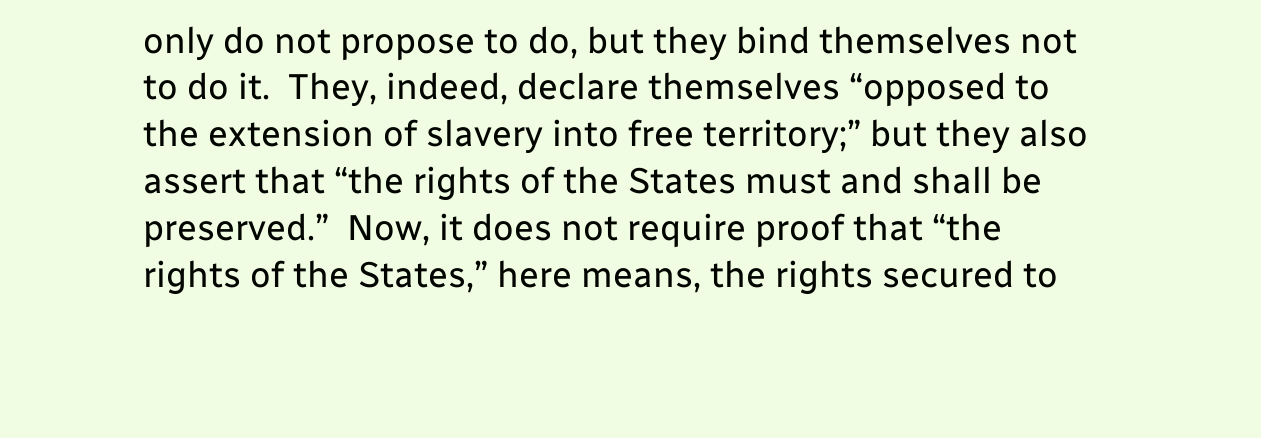only do not propose to do, but they bind themselves not to do it.  They, indeed, declare themselves “opposed to the extension of slavery into free territory;” but they also assert that “the rights of the States must and shall be preserved.”  Now, it does not require proof that “the rights of the States,” here means, the rights secured to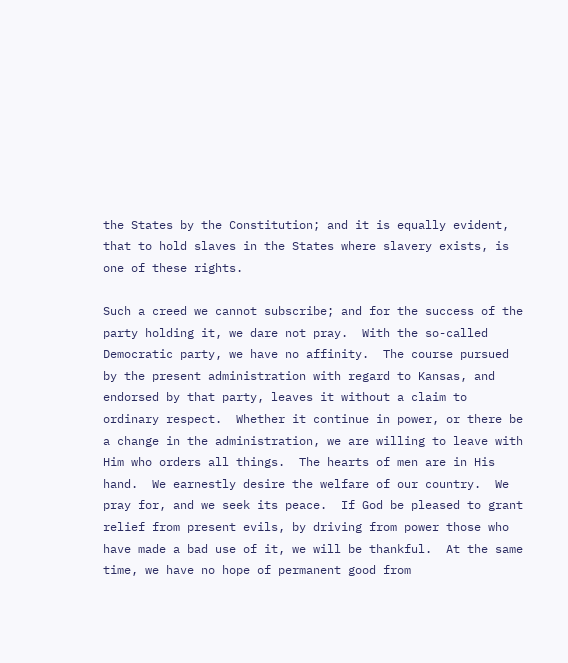the States by the Constitution; and it is equally evident, that to hold slaves in the States where slavery exists, is one of these rights.

Such a creed we cannot subscribe; and for the success of the party holding it, we dare not pray.  With the so-called Democratic party, we have no affinity.  The course pursued by the present administration with regard to Kansas, and endorsed by that party, leaves it without a claim to ordinary respect.  Whether it continue in power, or there be a change in the administration, we are willing to leave with Him who orders all things.  The hearts of men are in His hand.  We earnestly desire the welfare of our country.  We pray for, and we seek its peace.  If God be pleased to grant relief from present evils, by driving from power those who have made a bad use of it, we will be thankful.  At the same time, we have no hope of permanent good from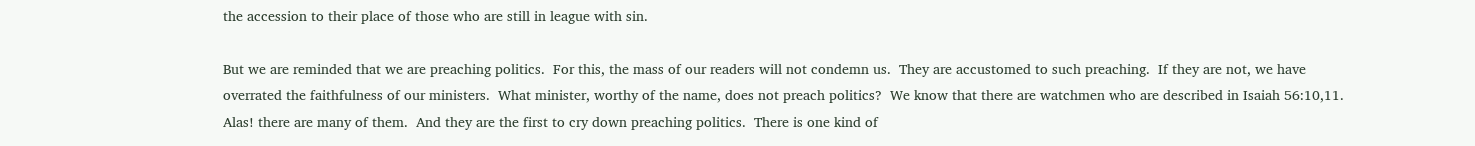the accession to their place of those who are still in league with sin.

But we are reminded that we are preaching politics.  For this, the mass of our readers will not condemn us.  They are accustomed to such preaching.  If they are not, we have overrated the faithfulness of our ministers.  What minister, worthy of the name, does not preach politics?  We know that there are watchmen who are described in Isaiah 56:10,11.  Alas! there are many of them.  And they are the first to cry down preaching politics.  There is one kind of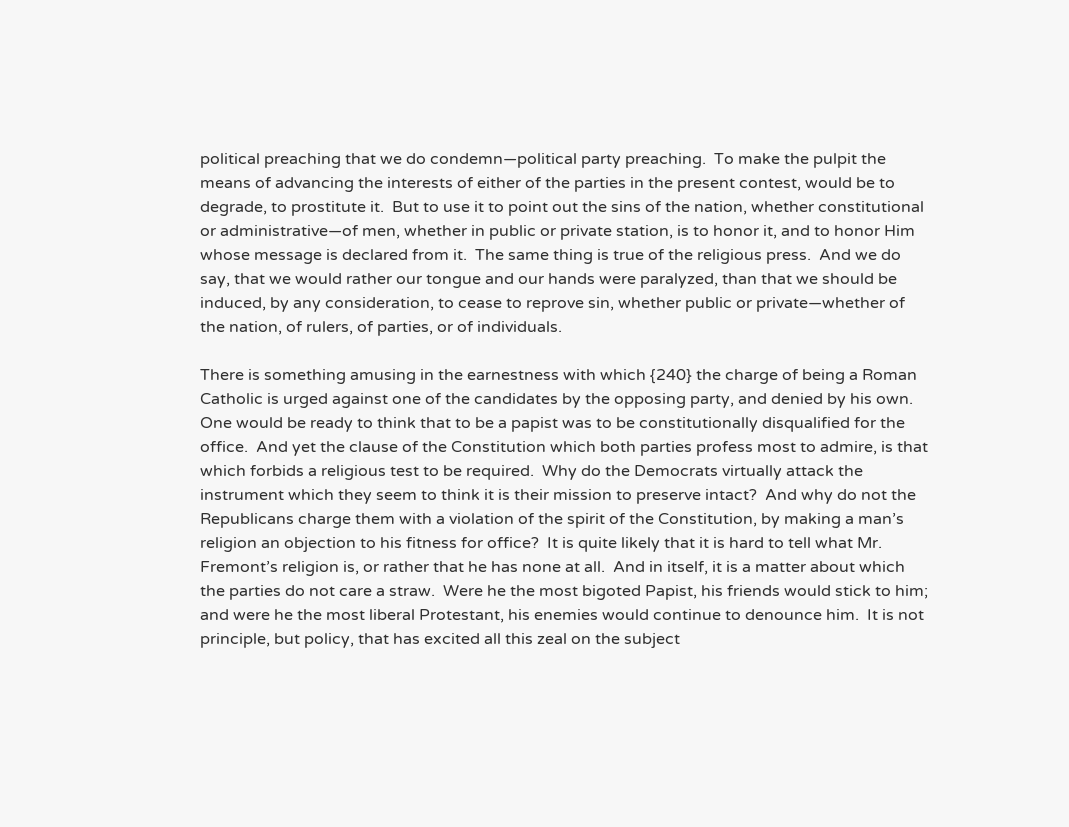political preaching that we do condemn—political party preaching.  To make the pulpit the means of advancing the interests of either of the parties in the present contest, would be to degrade, to prostitute it.  But to use it to point out the sins of the nation, whether constitutional or administrative—of men, whether in public or private station, is to honor it, and to honor Him whose message is declared from it.  The same thing is true of the religious press.  And we do say, that we would rather our tongue and our hands were paralyzed, than that we should be induced, by any consideration, to cease to reprove sin, whether public or private—whether of the nation, of rulers, of parties, or of individuals.

There is something amusing in the earnestness with which {240} the charge of being a Roman Catholic is urged against one of the candidates by the opposing party, and denied by his own.  One would be ready to think that to be a papist was to be constitutionally disqualified for the office.  And yet the clause of the Constitution which both parties profess most to admire, is that which forbids a religious test to be required.  Why do the Democrats virtually attack the instrument which they seem to think it is their mission to preserve intact?  And why do not the Republicans charge them with a violation of the spirit of the Constitution, by making a man’s religion an objection to his fitness for office?  It is quite likely that it is hard to tell what Mr. Fremont’s religion is, or rather that he has none at all.  And in itself, it is a matter about which the parties do not care a straw.  Were he the most bigoted Papist, his friends would stick to him; and were he the most liberal Protestant, his enemies would continue to denounce him.  It is not principle, but policy, that has excited all this zeal on the subject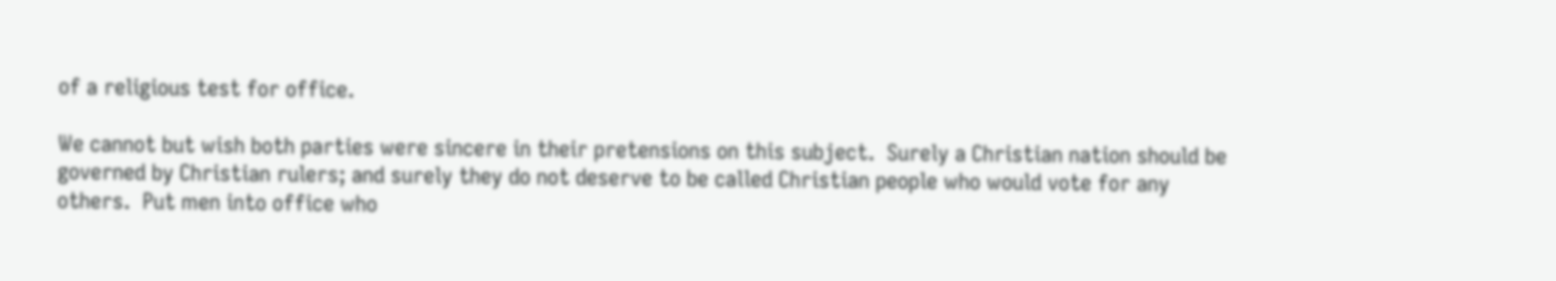of a religious test for office.

We cannot but wish both parties were sincere in their pretensions on this subject.  Surely a Christian nation should be governed by Christian rulers; and surely they do not deserve to be called Christian people who would vote for any others.  Put men into office who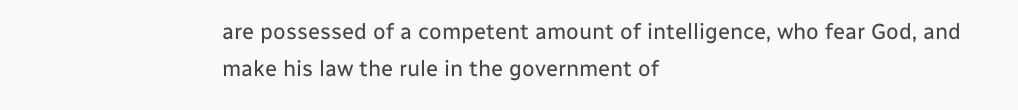are possessed of a competent amount of intelligence, who fear God, and make his law the rule in the government of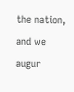the nation, and we augur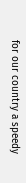for our country a speedy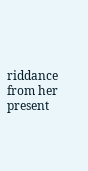riddance from her present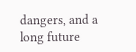dangers, and a long future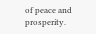of peace and prosperity.